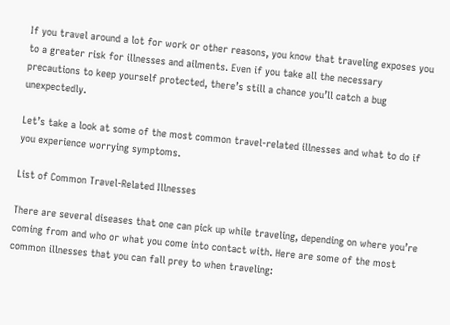If you travel around a lot for work or other reasons, you know that traveling exposes you to a greater risk for illnesses and ailments. Even if you take all the necessary precautions to keep yourself protected, there’s still a chance you’ll catch a bug unexpectedly.

Let’s take a look at some of the most common travel-related illnesses and what to do if you experience worrying symptoms.

List of Common Travel-Related Illnesses

There are several diseases that one can pick up while traveling, depending on where you’re coming from and who or what you come into contact with. Here are some of the most common illnesses that you can fall prey to when traveling: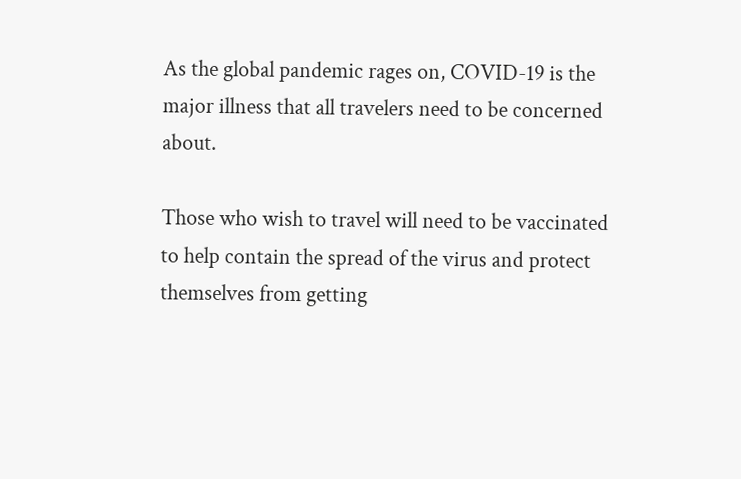As the global pandemic rages on, COVID-19 is the major illness that all travelers need to be concerned about.

Those who wish to travel will need to be vaccinated to help contain the spread of the virus and protect themselves from getting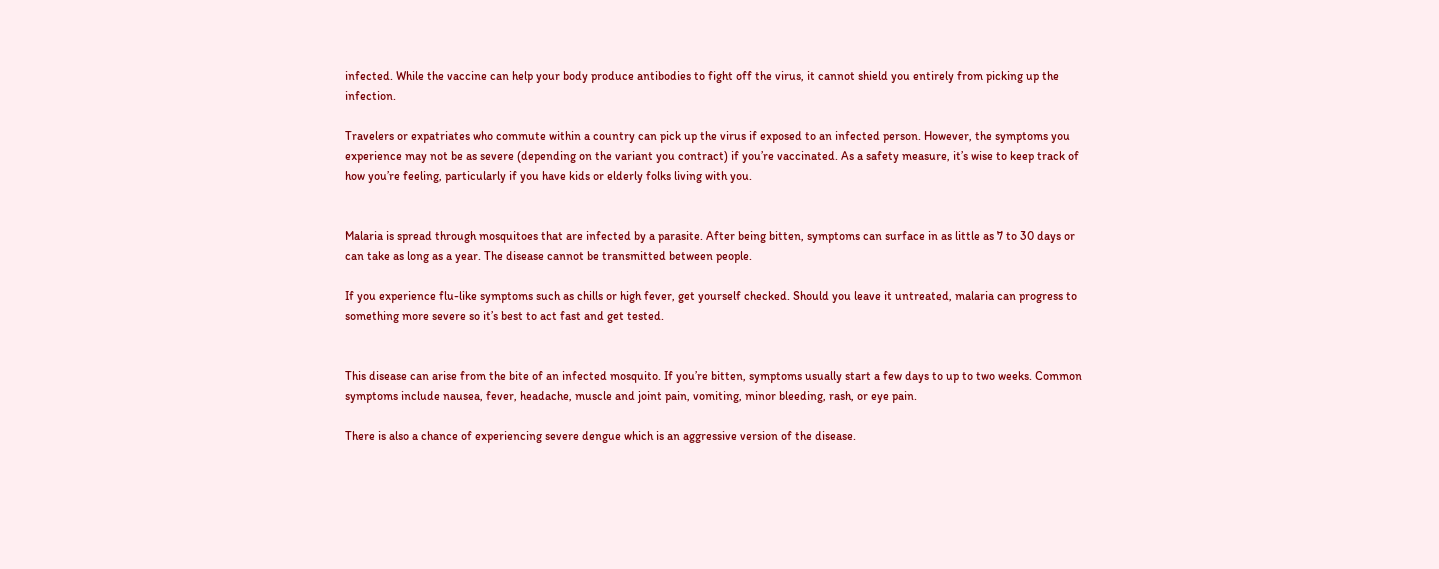infected. While the vaccine can help your body produce antibodies to fight off the virus, it cannot shield you entirely from picking up the infection.

Travelers or expatriates who commute within a country can pick up the virus if exposed to an infected person. However, the symptoms you experience may not be as severe (depending on the variant you contract) if you’re vaccinated. As a safety measure, it’s wise to keep track of how you’re feeling, particularly if you have kids or elderly folks living with you.


Malaria is spread through mosquitoes that are infected by a parasite. After being bitten, symptoms can surface in as little as 7 to 30 days or can take as long as a year. The disease cannot be transmitted between people.

If you experience flu-like symptoms such as chills or high fever, get yourself checked. Should you leave it untreated, malaria can progress to something more severe so it’s best to act fast and get tested.


This disease can arise from the bite of an infected mosquito. If you’re bitten, symptoms usually start a few days to up to two weeks. Common symptoms include nausea, fever, headache, muscle and joint pain, vomiting, minor bleeding, rash, or eye pain.

There is also a chance of experiencing severe dengue which is an aggressive version of the disease.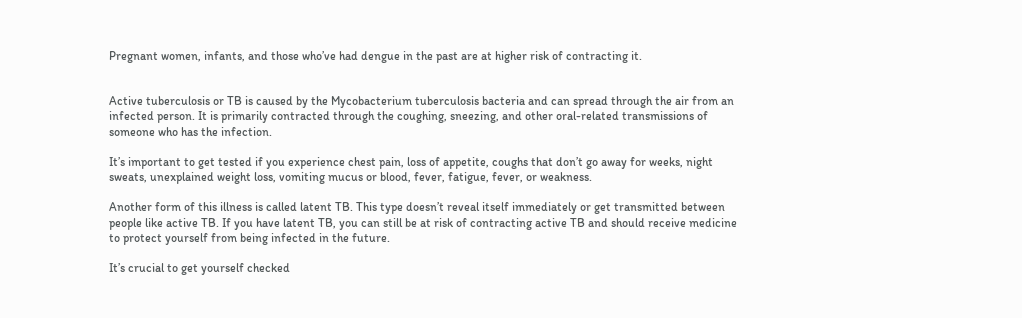Pregnant women, infants, and those who’ve had dengue in the past are at higher risk of contracting it.


Active tuberculosis or TB is caused by the Mycobacterium tuberculosis bacteria and can spread through the air from an infected person. It is primarily contracted through the coughing, sneezing, and other oral-related transmissions of someone who has the infection.

It’s important to get tested if you experience chest pain, loss of appetite, coughs that don’t go away for weeks, night sweats, unexplained weight loss, vomiting mucus or blood, fever, fatigue, fever, or weakness.

Another form of this illness is called latent TB. This type doesn’t reveal itself immediately or get transmitted between people like active TB. If you have latent TB, you can still be at risk of contracting active TB and should receive medicine to protect yourself from being infected in the future.

It’s crucial to get yourself checked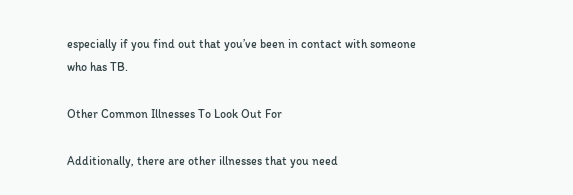especially if you find out that you’ve been in contact with someone who has TB.

Other Common Illnesses To Look Out For

Additionally, there are other illnesses that you need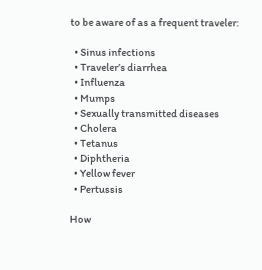to be aware of as a frequent traveler:

  • Sinus infections
  • Traveler’s diarrhea
  • Influenza
  • Mumps
  • Sexually transmitted diseases
  • Cholera
  • Tetanus
  • Diphtheria
  • Yellow fever
  • Pertussis

How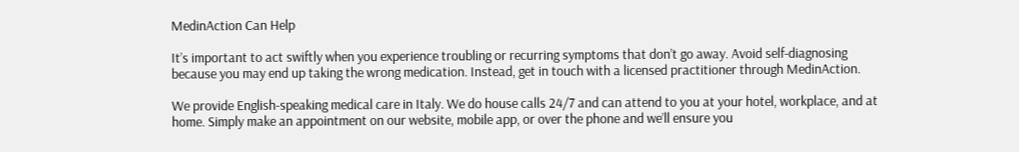MedinAction Can Help

It’s important to act swiftly when you experience troubling or recurring symptoms that don’t go away. Avoid self-diagnosing because you may end up taking the wrong medication. Instead, get in touch with a licensed practitioner through MedinAction.

We provide English-speaking medical care in Italy. We do house calls 24/7 and can attend to you at your hotel, workplace, and at home. Simply make an appointment on our website, mobile app, or over the phone and we’ll ensure you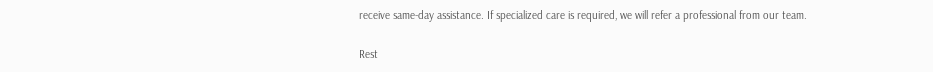receive same-day assistance. If specialized care is required, we will refer a professional from our team.

Rest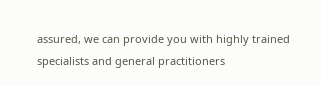assured, we can provide you with highly trained specialists and general practitioners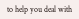to help you deal with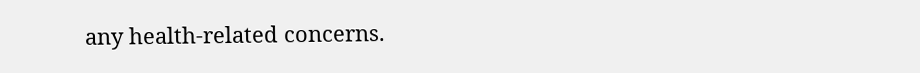any health-related concerns.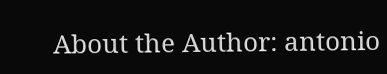About the Author: antonio